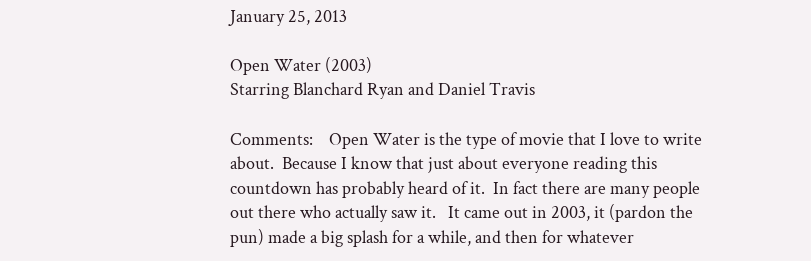January 25, 2013

Open Water (2003)
Starring Blanchard Ryan and Daniel Travis

Comments:    Open Water is the type of movie that I love to write about.  Because I know that just about everyone reading this countdown has probably heard of it.  In fact there are many people out there who actually saw it.   It came out in 2003, it (pardon the pun) made a big splash for a while, and then for whatever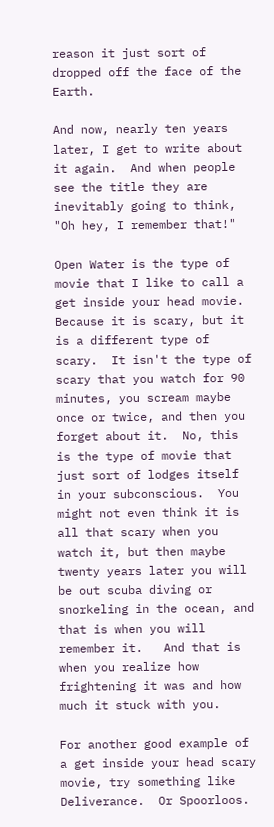reason it just sort of dropped off the face of the Earth.

And now, nearly ten years later, I get to write about it again.  And when people see the title they are inevitably going to think, "Oh hey, I remember that!"

Open Water is the type of movie that I like to call a get inside your head movie.  Because it is scary, but it is a different type of scary.  It isn't the type of scary that you watch for 90 minutes, you scream maybe once or twice, and then you forget about it.  No, this is the type of movie that just sort of lodges itself in your subconscious.  You might not even think it is all that scary when you watch it, but then maybe twenty years later you will be out scuba diving or snorkeling in the ocean, and that is when you will remember it.   And that is when you realize how frightening it was and how much it stuck with you.

For another good example of a get inside your head scary movie, try something like Deliverance.  Or Spoorloos.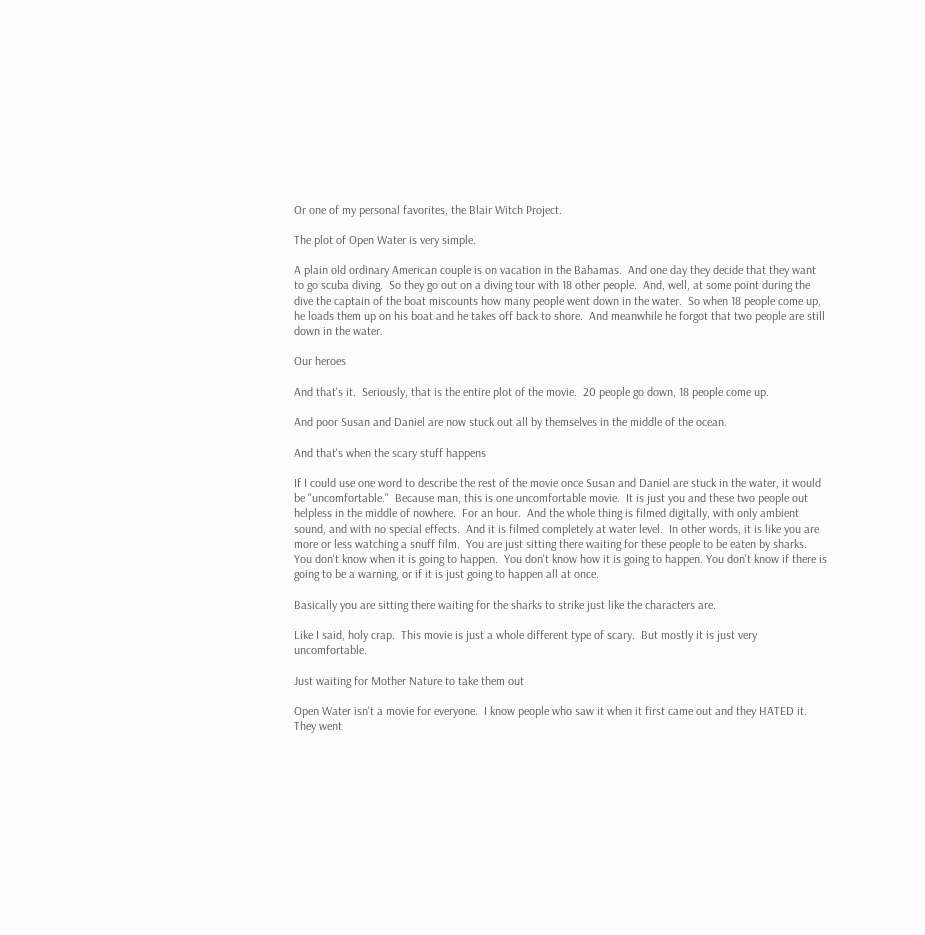Or one of my personal favorites, the Blair Witch Project.

The plot of Open Water is very simple.

A plain old ordinary American couple is on vacation in the Bahamas.  And one day they decide that they want to go scuba diving.  So they go out on a diving tour with 18 other people.  And, well, at some point during the dive the captain of the boat miscounts how many people went down in the water.  So when 18 people come up, he loads them up on his boat and he takes off back to shore.  And meanwhile he forgot that two people are still down in the water.

Our heroes

And that's it.  Seriously, that is the entire plot of the movie.  20 people go down, 18 people come up.

And poor Susan and Daniel are now stuck out all by themselves in the middle of the ocean.

And that's when the scary stuff happens

If I could use one word to describe the rest of the movie once Susan and Daniel are stuck in the water, it would be "uncomfortable."  Because man, this is one uncomfortable movie.  It is just you and these two people out helpless in the middle of nowhere.  For an hour.  And the whole thing is filmed digitally, with only ambient sound, and with no special effects.  And it is filmed completely at water level.  In other words, it is like you are more or less watching a snuff film.  You are just sitting there waiting for these people to be eaten by sharks.  You don't know when it is going to happen.  You don't know how it is going to happen. You don't know if there is going to be a warning, or if it is just going to happen all at once.

Basically you are sitting there waiting for the sharks to strike just like the characters are.

Like I said, holy crap.  This movie is just a whole different type of scary.  But mostly it is just very uncomfortable.

Just waiting for Mother Nature to take them out

Open Water isn't a movie for everyone.  I know people who saw it when it first came out and they HATED it.  They went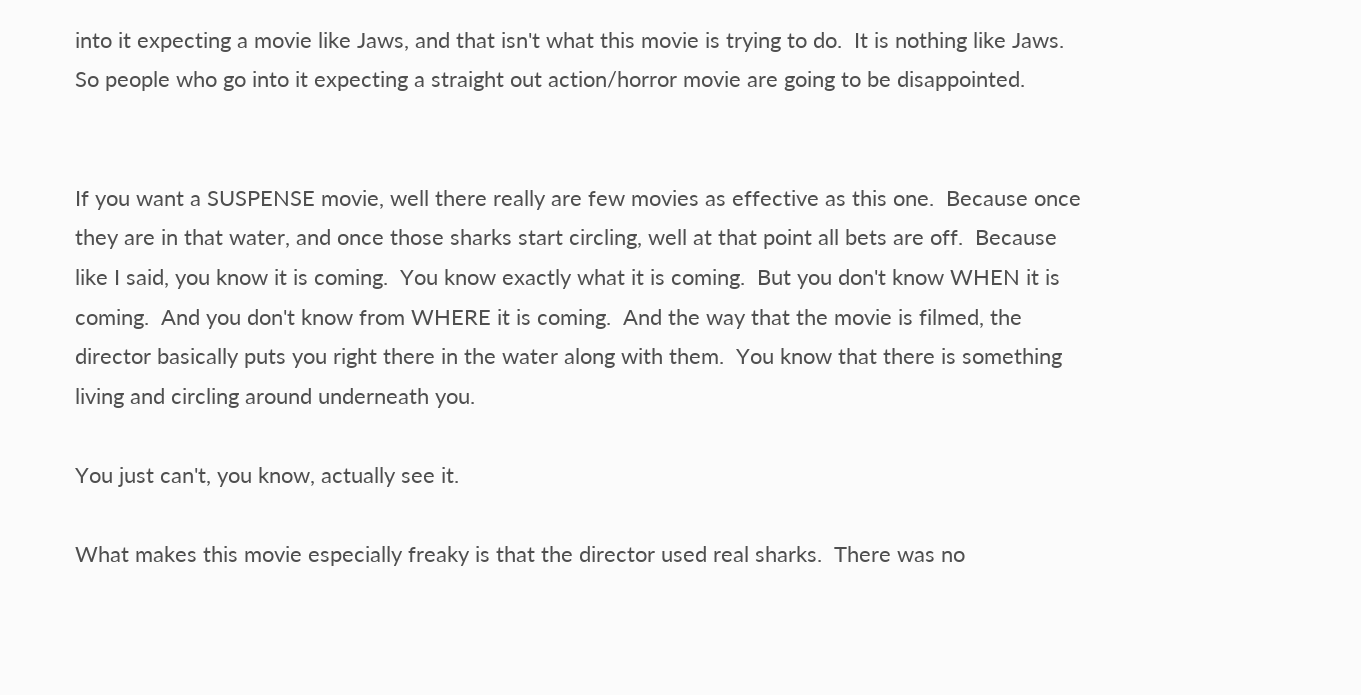into it expecting a movie like Jaws, and that isn't what this movie is trying to do.  It is nothing like Jaws.  So people who go into it expecting a straight out action/horror movie are going to be disappointed.


If you want a SUSPENSE movie, well there really are few movies as effective as this one.  Because once they are in that water, and once those sharks start circling, well at that point all bets are off.  Because like I said, you know it is coming.  You know exactly what it is coming.  But you don't know WHEN it is coming.  And you don't know from WHERE it is coming.  And the way that the movie is filmed, the director basically puts you right there in the water along with them.  You know that there is something living and circling around underneath you.

You just can't, you know, actually see it.

What makes this movie especially freaky is that the director used real sharks.  There was no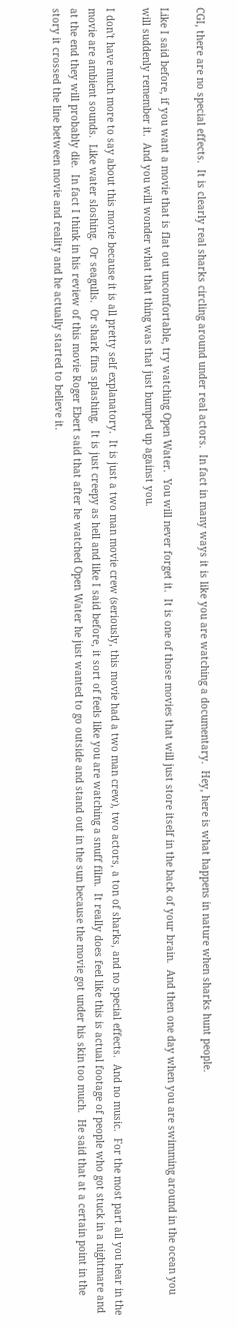CGI, there are no special effects.  It is clearly real sharks circling around under real actors.  In fact in many ways it is like you are watching a documentary.  Hey, here is what happens in nature when sharks hunt people.

Like I said before, if you want a movie that is flat out uncomfortable, try watching Open Water.  You will never forget it.  It is one of those movies that will just store itself in the back of your brain.  And then one day when you are swimming around in the ocean you will suddenly remember it.  And you will wonder what that thing was that just bumped up against you.

I don't have much more to say about this movie because it is all pretty self explanatory.  It is just a two man movie crew (seriously, this movie had a two man crew), two actors, a ton of sharks, and no special effects.  And no music.  For the most part all you hear in the movie are ambient sounds.  Like water sloshing.  Or seagulls.  Or shark fins splashing.  It is just creepy as hell and like I said before, it sort of feels like you are watching a snuff film.  It really does feel like this is actual footage of people who got stuck in a nightmare and at the end they will probably die.  In fact I think in his review of this movie Roger Ebert said that after he watched Open Water he just wanted to go outside and stand out in the sun because the movie got under his skin too much.  He said that at a certain point in the story it crossed the line between movie and reality and he actually started to believe it.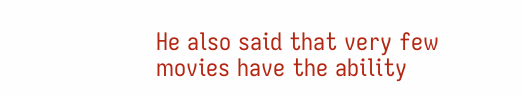He also said that very few movies have the ability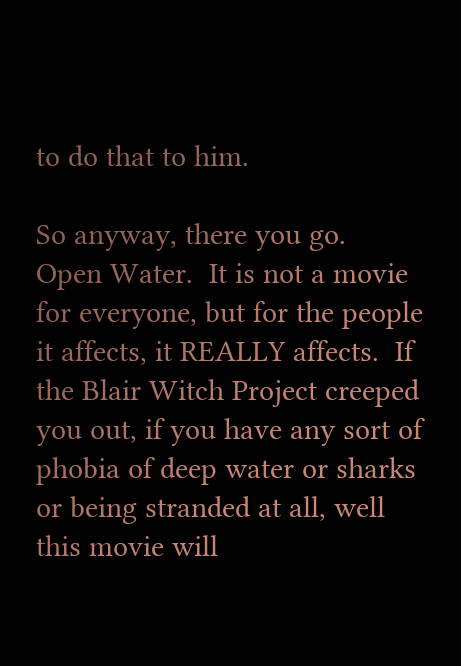to do that to him.

So anyway, there you go.  Open Water.  It is not a movie for everyone, but for the people it affects, it REALLY affects.  If the Blair Witch Project creeped you out, if you have any sort of phobia of deep water or sharks or being stranded at all, well this movie will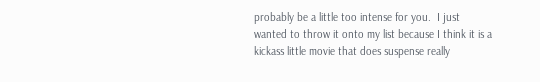probably be a little too intense for you.  I just wanted to throw it onto my list because I think it is a kickass little movie that does suspense really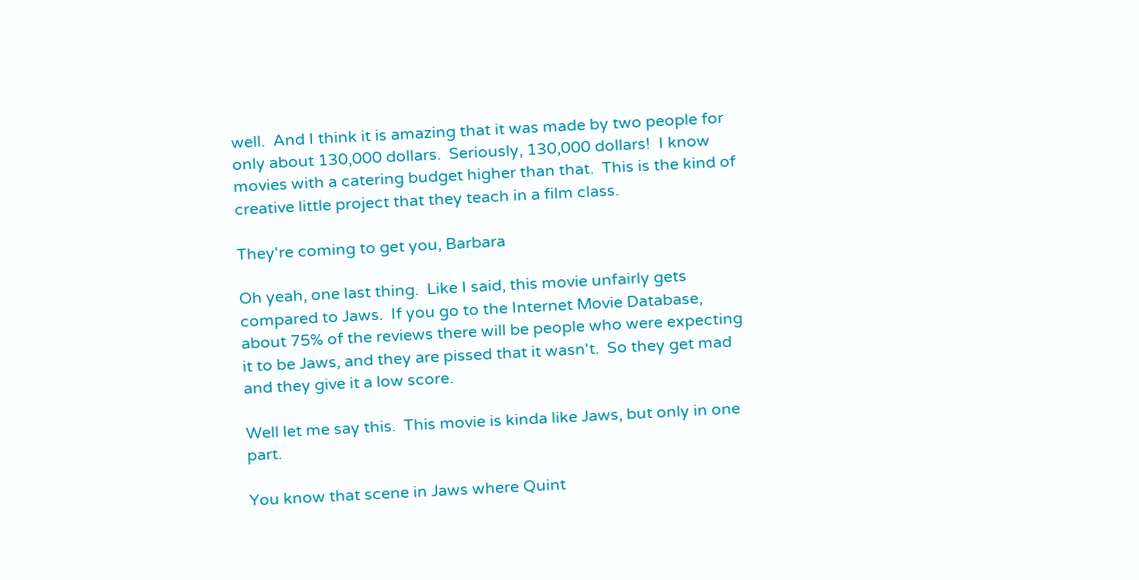well.  And I think it is amazing that it was made by two people for only about 130,000 dollars.  Seriously, 130,000 dollars!  I know movies with a catering budget higher than that.  This is the kind of creative little project that they teach in a film class.

They're coming to get you, Barbara

Oh yeah, one last thing.  Like I said, this movie unfairly gets compared to Jaws.  If you go to the Internet Movie Database, about 75% of the reviews there will be people who were expecting it to be Jaws, and they are pissed that it wasn't.  So they get mad and they give it a low score.

Well let me say this.  This movie is kinda like Jaws, but only in one part.

You know that scene in Jaws where Quint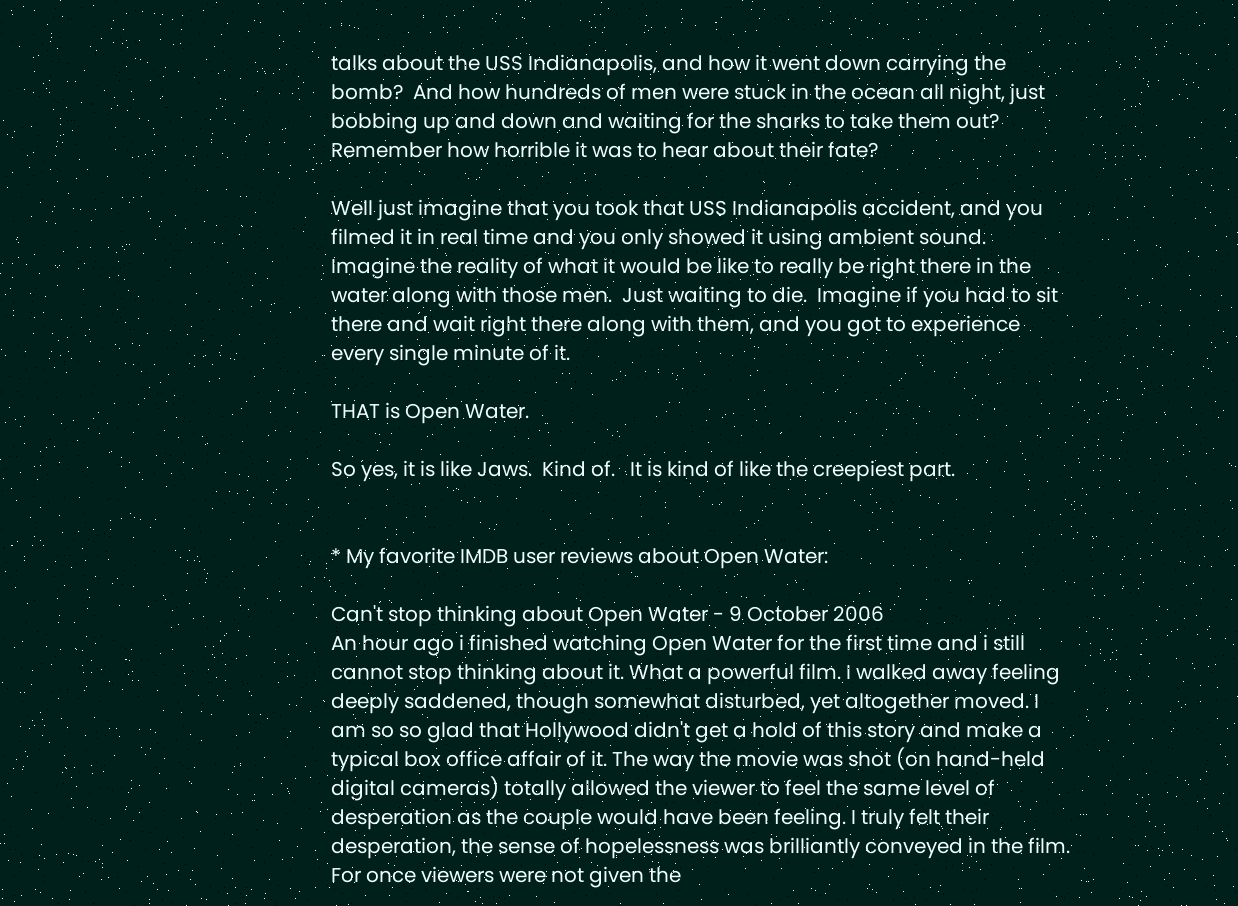talks about the USS Indianapolis, and how it went down carrying the bomb?  And how hundreds of men were stuck in the ocean all night, just bobbing up and down and waiting for the sharks to take them out?  Remember how horrible it was to hear about their fate?

Well just imagine that you took that USS Indianapolis accident, and you filmed it in real time and you only showed it using ambient sound.  Imagine the reality of what it would be like to really be right there in the water along with those men.  Just waiting to die.  Imagine if you had to sit there and wait right there along with them, and you got to experience every single minute of it.

THAT is Open Water.

So yes, it is like Jaws.  Kind of.   It is kind of like the creepiest part.


* My favorite IMDB user reviews about Open Water:

Can't stop thinking about Open Water - 9 October 2006
An hour ago i finished watching Open Water for the first time and i still cannot stop thinking about it. What a powerful film. I walked away feeling deeply saddened, though somewhat disturbed, yet altogether moved. I am so so glad that Hollywood didn't get a hold of this story and make a typical box office affair of it. The way the movie was shot (on hand-held digital cameras) totally allowed the viewer to feel the same level of desperation as the couple would have been feeling. I truly felt their desperation, the sense of hopelessness was brilliantly conveyed in the film. For once viewers were not given the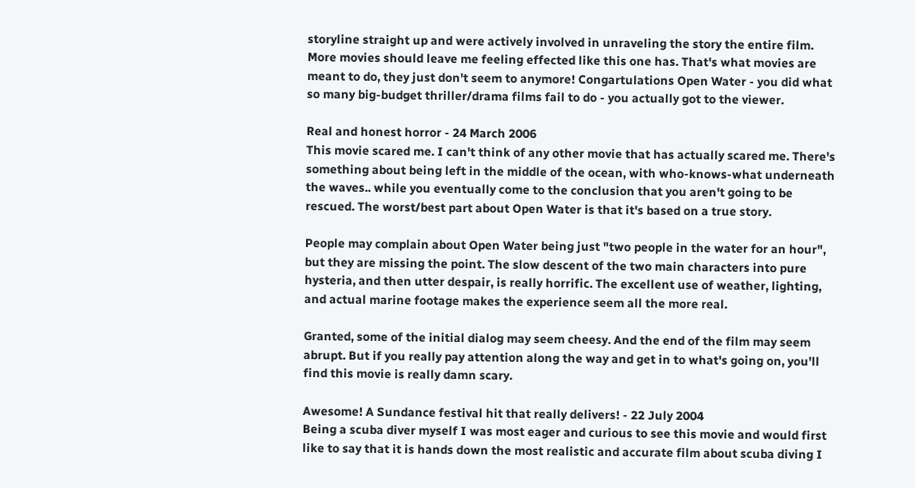storyline straight up and were actively involved in unraveling the story the entire film. More movies should leave me feeling effected like this one has. That's what movies are meant to do, they just don't seem to anymore! Congartulations Open Water - you did what so many big-budget thriller/drama films fail to do - you actually got to the viewer.

Real and honest horror - 24 March 2006
This movie scared me. I can't think of any other movie that has actually scared me. There's something about being left in the middle of the ocean, with who-knows-what underneath the waves.. while you eventually come to the conclusion that you aren't going to be rescued. The worst/best part about Open Water is that it's based on a true story.

People may complain about Open Water being just "two people in the water for an hour", but they are missing the point. The slow descent of the two main characters into pure hysteria, and then utter despair, is really horrific. The excellent use of weather, lighting, and actual marine footage makes the experience seem all the more real.

Granted, some of the initial dialog may seem cheesy. And the end of the film may seem abrupt. But if you really pay attention along the way and get in to what's going on, you'll find this movie is really damn scary.

Awesome! A Sundance festival hit that really delivers! - 22 July 2004
Being a scuba diver myself I was most eager and curious to see this movie and would first like to say that it is hands down the most realistic and accurate film about scuba diving I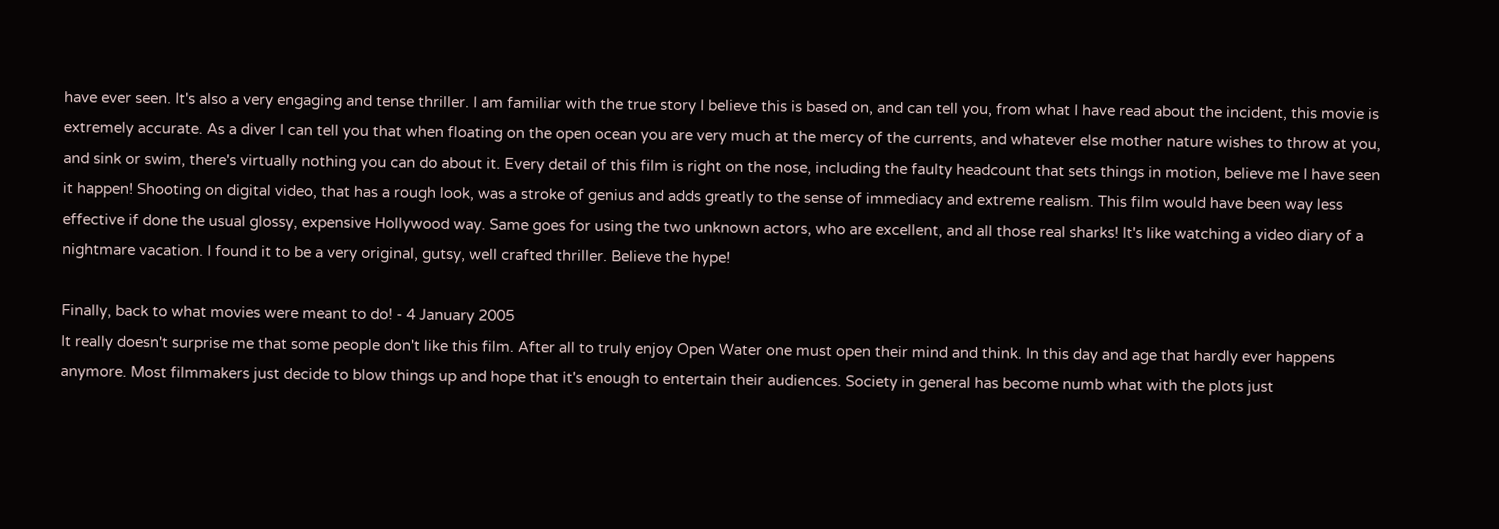have ever seen. It's also a very engaging and tense thriller. I am familiar with the true story I believe this is based on, and can tell you, from what I have read about the incident, this movie is extremely accurate. As a diver I can tell you that when floating on the open ocean you are very much at the mercy of the currents, and whatever else mother nature wishes to throw at you, and sink or swim, there's virtually nothing you can do about it. Every detail of this film is right on the nose, including the faulty headcount that sets things in motion, believe me I have seen it happen! Shooting on digital video, that has a rough look, was a stroke of genius and adds greatly to the sense of immediacy and extreme realism. This film would have been way less effective if done the usual glossy, expensive Hollywood way. Same goes for using the two unknown actors, who are excellent, and all those real sharks! It's like watching a video diary of a nightmare vacation. I found it to be a very original, gutsy, well crafted thriller. Believe the hype!

Finally, back to what movies were meant to do! - 4 January 2005
It really doesn't surprise me that some people don't like this film. After all to truly enjoy Open Water one must open their mind and think. In this day and age that hardly ever happens anymore. Most filmmakers just decide to blow things up and hope that it's enough to entertain their audiences. Society in general has become numb what with the plots just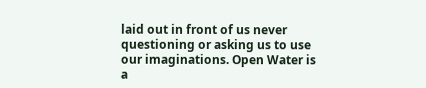laid out in front of us never questioning or asking us to use our imaginations. Open Water is a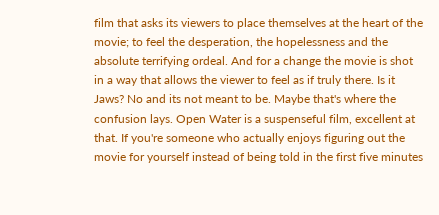film that asks its viewers to place themselves at the heart of the movie; to feel the desperation, the hopelessness and the absolute terrifying ordeal. And for a change the movie is shot in a way that allows the viewer to feel as if truly there. Is it Jaws? No and its not meant to be. Maybe that's where the confusion lays. Open Water is a suspenseful film, excellent at that. If you're someone who actually enjoys figuring out the movie for yourself instead of being told in the first five minutes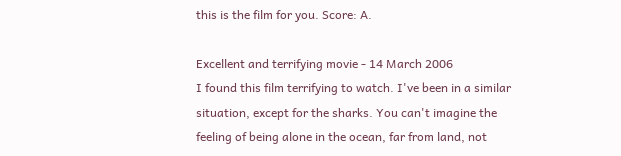this is the film for you. Score: A.

Excellent and terrifying movie - 14 March 2006
I found this film terrifying to watch. I've been in a similar situation, except for the sharks. You can't imagine the feeling of being alone in the ocean, far from land, not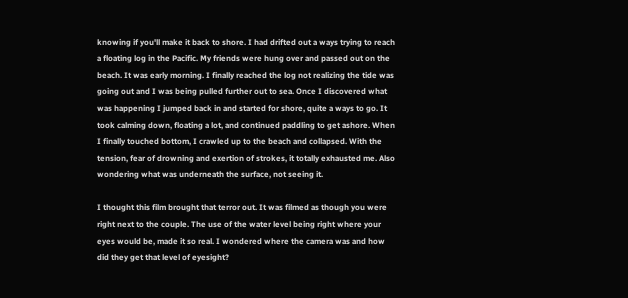knowing if you'll make it back to shore. I had drifted out a ways trying to reach a floating log in the Pacific. My friends were hung over and passed out on the beach. It was early morning. I finally reached the log not realizing the tide was going out and I was being pulled further out to sea. Once I discovered what was happening I jumped back in and started for shore, quite a ways to go. It took calming down, floating a lot, and continued paddling to get ashore. When I finally touched bottom, I crawled up to the beach and collapsed. With the tension, fear of drowning and exertion of strokes, it totally exhausted me. Also wondering what was underneath the surface, not seeing it.

I thought this film brought that terror out. It was filmed as though you were right next to the couple. The use of the water level being right where your eyes would be, made it so real. I wondered where the camera was and how did they get that level of eyesight?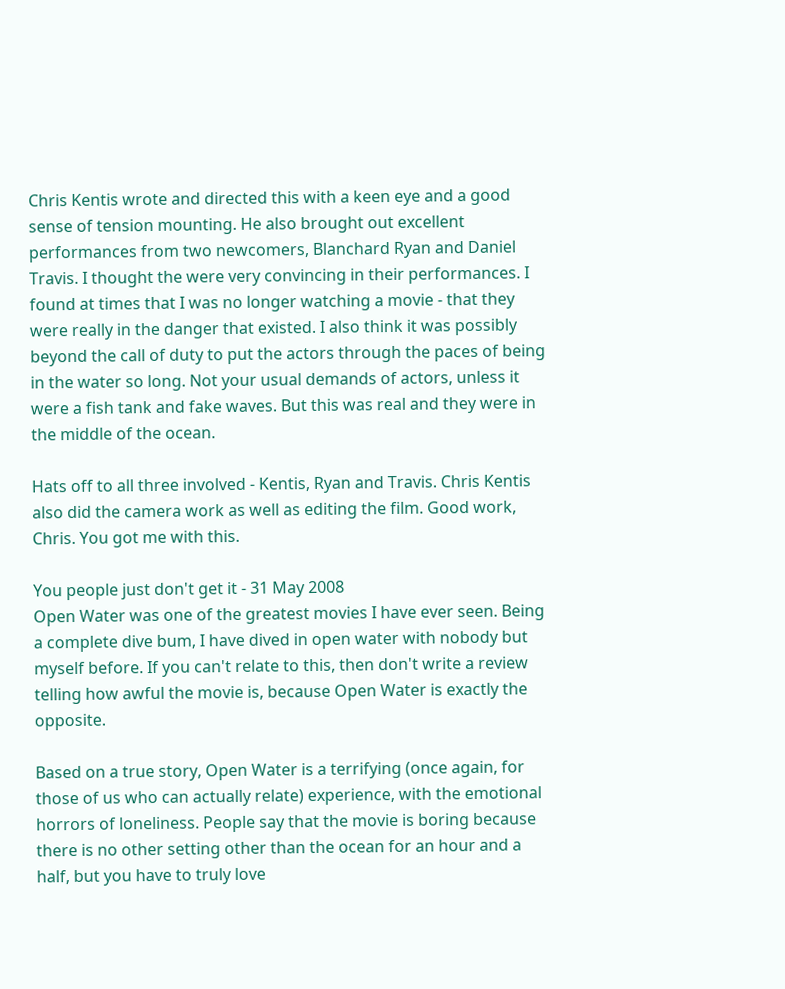Chris Kentis wrote and directed this with a keen eye and a good sense of tension mounting. He also brought out excellent performances from two newcomers, Blanchard Ryan and Daniel Travis. I thought the were very convincing in their performances. I found at times that I was no longer watching a movie - that they were really in the danger that existed. I also think it was possibly beyond the call of duty to put the actors through the paces of being in the water so long. Not your usual demands of actors, unless it were a fish tank and fake waves. But this was real and they were in the middle of the ocean.

Hats off to all three involved - Kentis, Ryan and Travis. Chris Kentis also did the camera work as well as editing the film. Good work, Chris. You got me with this.

You people just don't get it - 31 May 2008
Open Water was one of the greatest movies I have ever seen. Being a complete dive bum, I have dived in open water with nobody but myself before. If you can't relate to this, then don't write a review telling how awful the movie is, because Open Water is exactly the opposite.

Based on a true story, Open Water is a terrifying (once again, for those of us who can actually relate) experience, with the emotional horrors of loneliness. People say that the movie is boring because there is no other setting other than the ocean for an hour and a half, but you have to truly love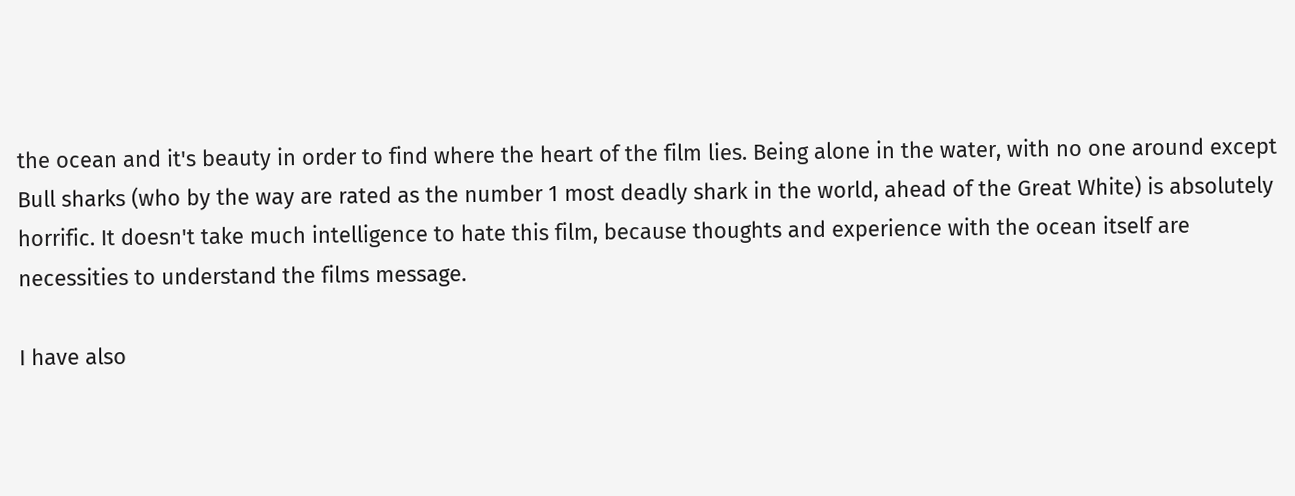the ocean and it's beauty in order to find where the heart of the film lies. Being alone in the water, with no one around except Bull sharks (who by the way are rated as the number 1 most deadly shark in the world, ahead of the Great White) is absolutely horrific. It doesn't take much intelligence to hate this film, because thoughts and experience with the ocean itself are necessities to understand the films message.

I have also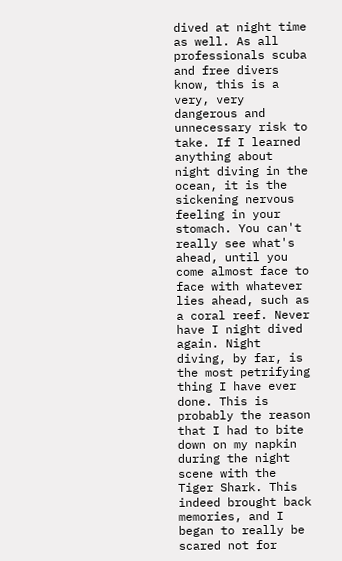dived at night time as well. As all professionals scuba and free divers know, this is a very, very dangerous and unnecessary risk to take. If I learned anything about night diving in the ocean, it is the sickening nervous feeling in your stomach. You can't really see what's ahead, until you come almost face to face with whatever lies ahead, such as a coral reef. Never have I night dived again. Night diving, by far, is the most petrifying thing I have ever done. This is probably the reason that I had to bite down on my napkin during the night scene with the Tiger Shark. This indeed brought back memories, and I began to really be scared not for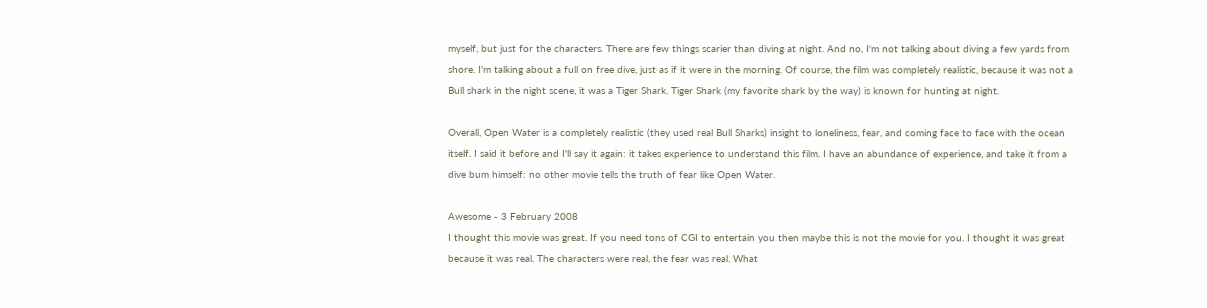myself, but just for the characters. There are few things scarier than diving at night. And no, I'm not talking about diving a few yards from shore. I'm talking about a full on free dive, just as if it were in the morning. Of course, the film was completely realistic, because it was not a Bull shark in the night scene, it was a Tiger Shark. Tiger Shark (my favorite shark by the way) is known for hunting at night.

Overall, Open Water is a completely realistic (they used real Bull Sharks) insight to loneliness, fear, and coming face to face with the ocean itself. I said it before and I'll say it again: it takes experience to understand this film. I have an abundance of experience, and take it from a dive bum himself: no other movie tells the truth of fear like Open Water.

Awesome - 3 February 2008
I thought this movie was great. If you need tons of CGI to entertain you then maybe this is not the movie for you. I thought it was great because it was real. The characters were real, the fear was real. What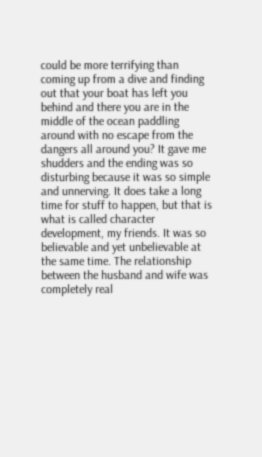could be more terrifying than coming up from a dive and finding out that your boat has left you behind and there you are in the middle of the ocean paddling around with no escape from the dangers all around you? It gave me shudders and the ending was so disturbing because it was so simple and unnerving. It does take a long time for stuff to happen, but that is what is called character development, my friends. It was so believable and yet unbelievable at the same time. The relationship between the husband and wife was completely real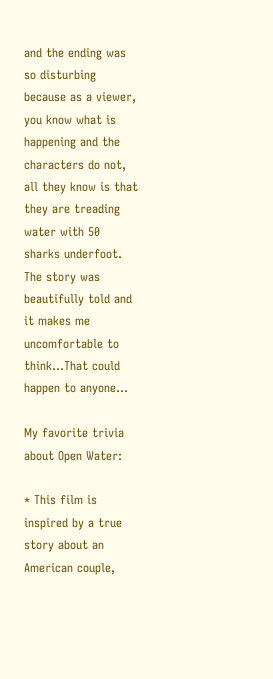and the ending was so disturbing because as a viewer, you know what is happening and the characters do not, all they know is that they are treading water with 50 sharks underfoot. The story was beautifully told and it makes me uncomfortable to think...That could happen to anyone...

My favorite trivia about Open Water:

* This film is inspired by a true story about an American couple,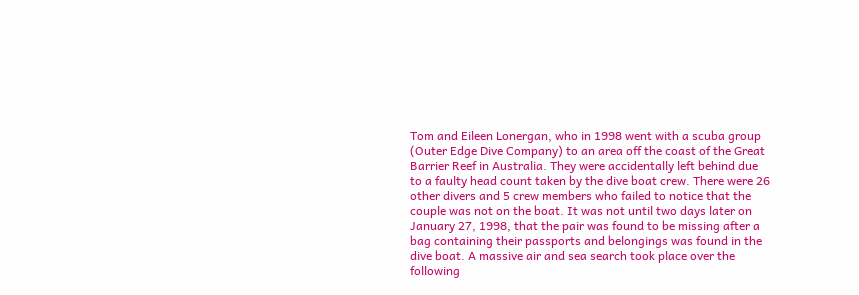Tom and Eileen Lonergan, who in 1998 went with a scuba group (Outer Edge Dive Company) to an area off the coast of the Great Barrier Reef in Australia. They were accidentally left behind due to a faulty head count taken by the dive boat crew. There were 26 other divers and 5 crew members who failed to notice that the couple was not on the boat. It was not until two days later on January 27, 1998, that the pair was found to be missing after a bag containing their passports and belongings was found in the dive boat. A massive air and sea search took place over the following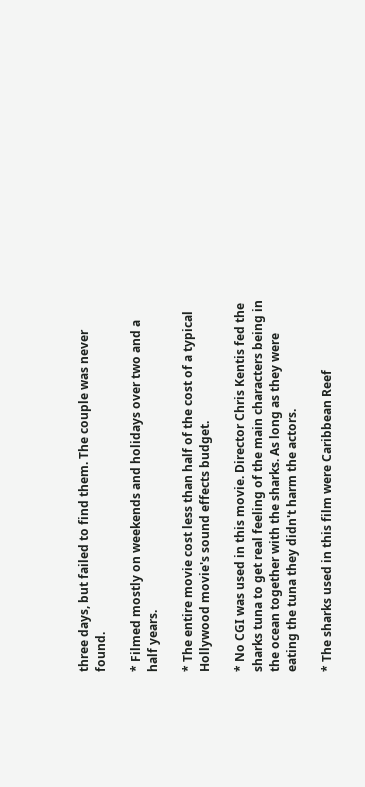three days, but failed to find them. The couple was never found.

* Filmed mostly on weekends and holidays over two and a half years.

* The entire movie cost less than half of the cost of a typical Hollywood movie's sound effects budget.

* No CGI was used in this movie. Director Chris Kentis fed the sharks tuna to get real feeling of the main characters being in the ocean together with the sharks. As long as they were eating the tuna they didn't harm the actors.

* The sharks used in this film were Caribbean Reef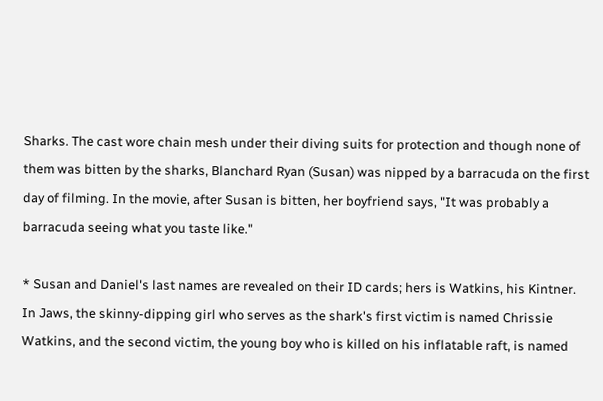Sharks. The cast wore chain mesh under their diving suits for protection and though none of them was bitten by the sharks, Blanchard Ryan (Susan) was nipped by a barracuda on the first day of filming. In the movie, after Susan is bitten, her boyfriend says, "It was probably a barracuda seeing what you taste like."

* Susan and Daniel's last names are revealed on their ID cards; hers is Watkins, his Kintner. In Jaws, the skinny-dipping girl who serves as the shark's first victim is named Chrissie Watkins, and the second victim, the young boy who is killed on his inflatable raft, is named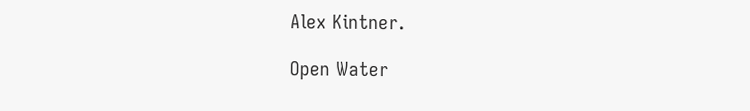Alex Kintner.

Open Water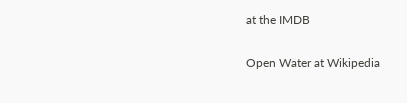at the IMDB

Open Water at Wikipedia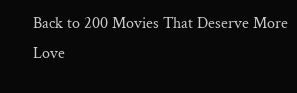Back to 200 Movies That Deserve More Love